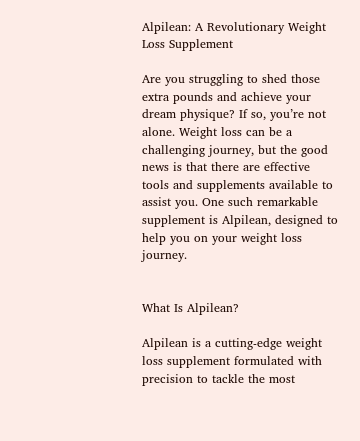Alpilean: A Revolutionary Weight Loss Supplement

Are you struggling to shed those extra pounds and achieve your dream physique? If so, you’re not alone. Weight loss can be a challenging journey, but the good news is that there are effective tools and supplements available to assist you. One such remarkable supplement is Alpilean, designed to help you on your weight loss journey.


What Is Alpilean?

Alpilean is a cutting-edge weight loss supplement formulated with precision to tackle the most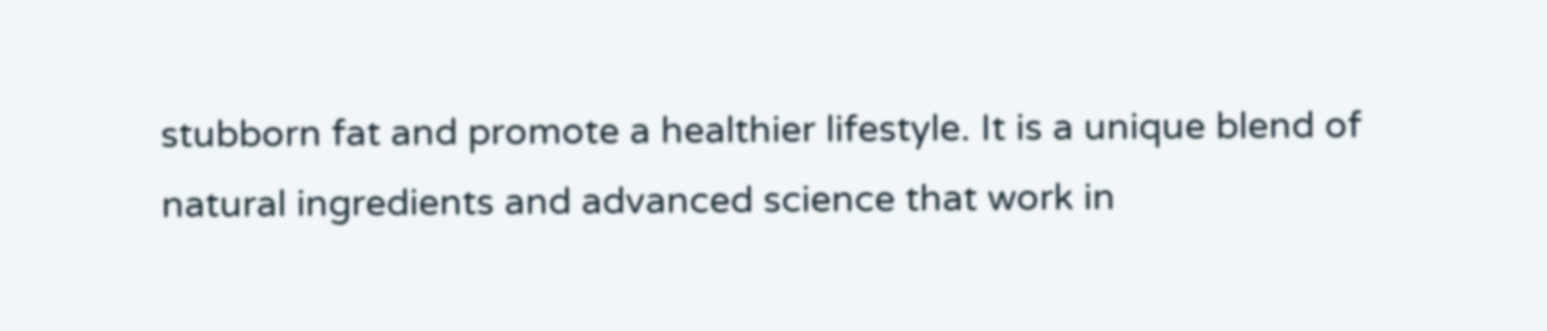stubborn fat and promote a healthier lifestyle. It is a unique blend of natural ingredients and advanced science that work in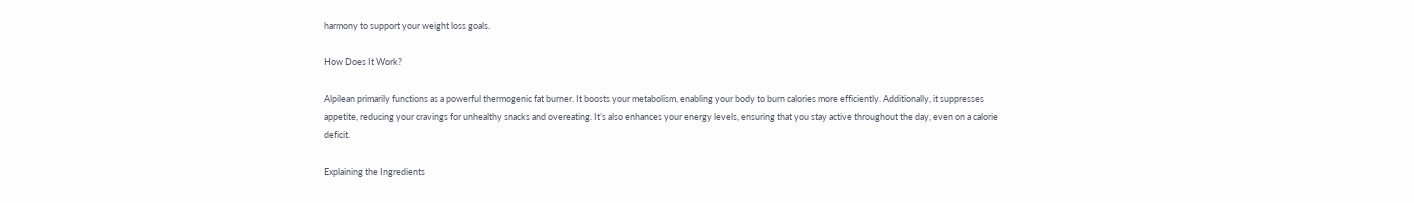harmony to support your weight loss goals.

How Does It Work?

Alpilean primarily functions as a powerful thermogenic fat burner. It boosts your metabolism, enabling your body to burn calories more efficiently. Additionally, it suppresses appetite, reducing your cravings for unhealthy snacks and overeating. It’s also enhances your energy levels, ensuring that you stay active throughout the day, even on a calorie deficit.

Explaining the Ingredients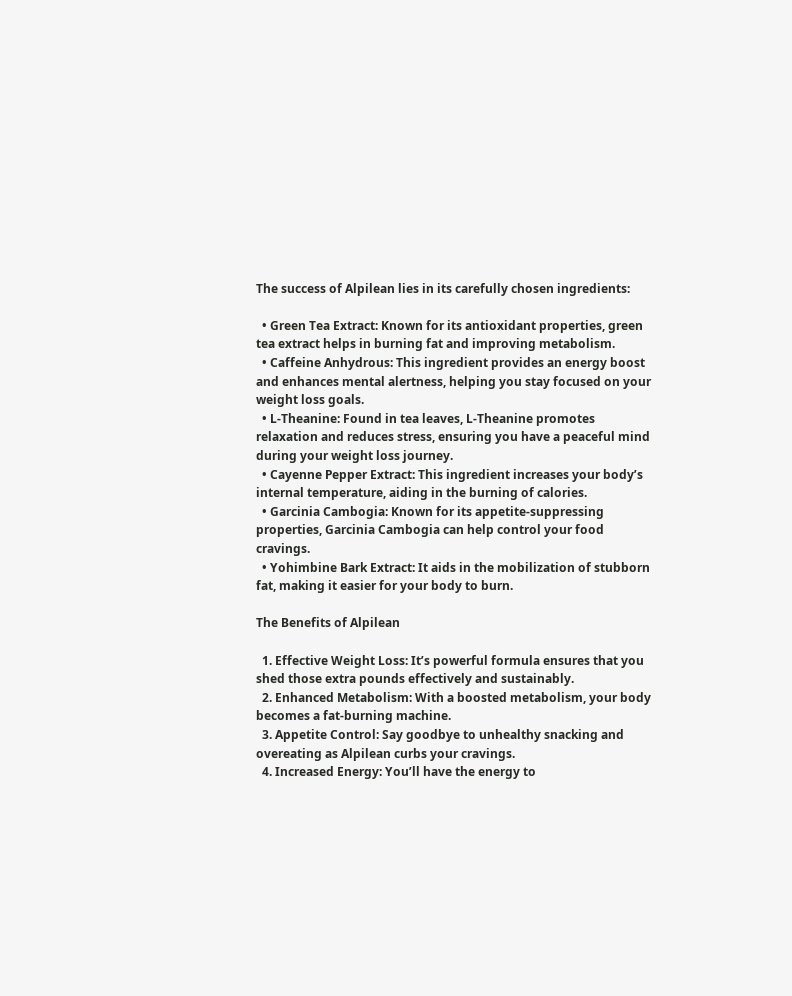The success of Alpilean lies in its carefully chosen ingredients:

  • Green Tea Extract: Known for its antioxidant properties, green tea extract helps in burning fat and improving metabolism.
  • Caffeine Anhydrous: This ingredient provides an energy boost and enhances mental alertness, helping you stay focused on your weight loss goals.
  • L-Theanine: Found in tea leaves, L-Theanine promotes relaxation and reduces stress, ensuring you have a peaceful mind during your weight loss journey.
  • Cayenne Pepper Extract: This ingredient increases your body’s internal temperature, aiding in the burning of calories.
  • Garcinia Cambogia: Known for its appetite-suppressing properties, Garcinia Cambogia can help control your food cravings.
  • Yohimbine Bark Extract: It aids in the mobilization of stubborn fat, making it easier for your body to burn.

The Benefits of Alpilean

  1. Effective Weight Loss: It’s powerful formula ensures that you shed those extra pounds effectively and sustainably.
  2. Enhanced Metabolism: With a boosted metabolism, your body becomes a fat-burning machine.
  3. Appetite Control: Say goodbye to unhealthy snacking and overeating as Alpilean curbs your cravings.
  4. Increased Energy: You’ll have the energy to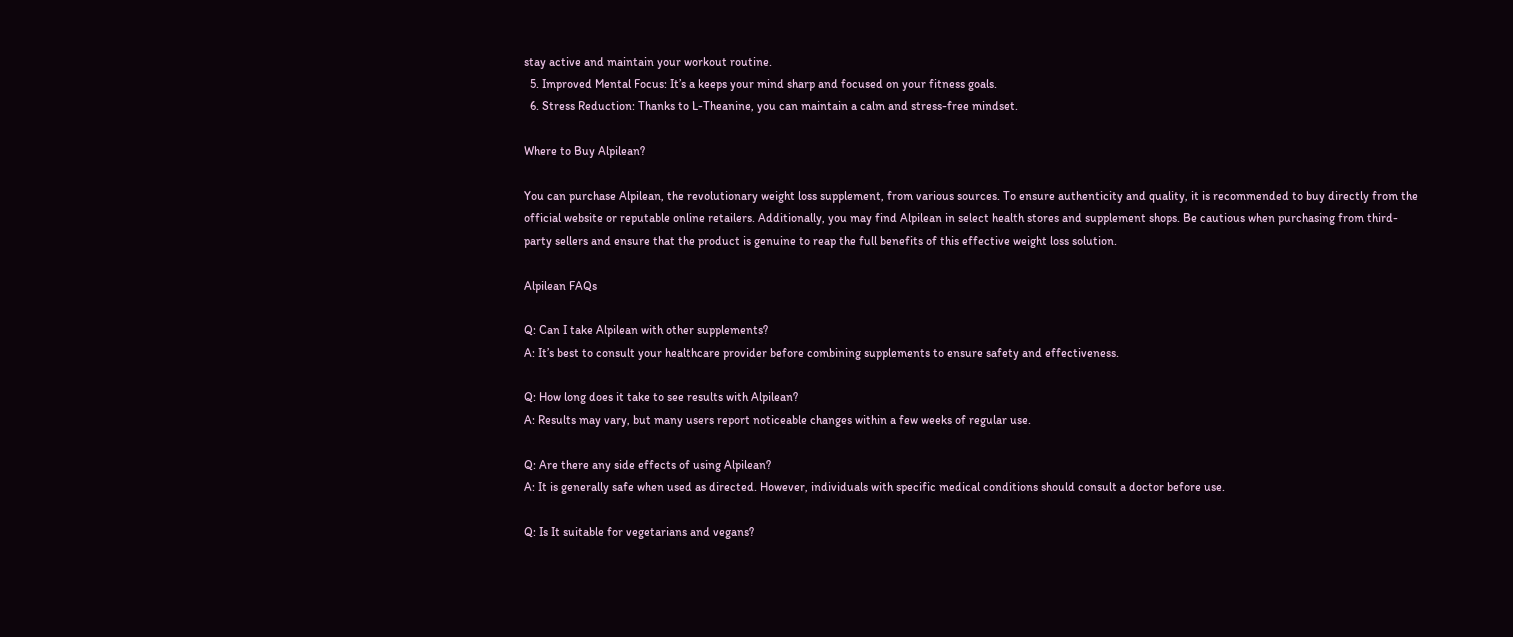stay active and maintain your workout routine.
  5. Improved Mental Focus: It’s a keeps your mind sharp and focused on your fitness goals.
  6. Stress Reduction: Thanks to L-Theanine, you can maintain a calm and stress-free mindset.

Where to Buy Alpilean?

You can purchase Alpilean, the revolutionary weight loss supplement, from various sources. To ensure authenticity and quality, it is recommended to buy directly from the official website or reputable online retailers. Additionally, you may find Alpilean in select health stores and supplement shops. Be cautious when purchasing from third-party sellers and ensure that the product is genuine to reap the full benefits of this effective weight loss solution.

Alpilean FAQs

Q: Can I take Alpilean with other supplements?
A: It’s best to consult your healthcare provider before combining supplements to ensure safety and effectiveness.

Q: How long does it take to see results with Alpilean?
A: Results may vary, but many users report noticeable changes within a few weeks of regular use.

Q: Are there any side effects of using Alpilean?
A: It is generally safe when used as directed. However, individuals with specific medical conditions should consult a doctor before use.

Q: Is It suitable for vegetarians and vegans?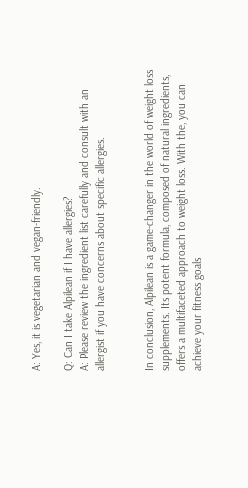A: Yes, it is vegetarian and vegan-friendly.

Q: Can I take Alpilean if I have allergies?
A: Please review the ingredient list carefully and consult with an allergist if you have concerns about specific allergies.


In conclusion, Alpilean is a game-changer in the world of weight loss supplements. Its potent formula, composed of natural ingredients, offers a multifaceted approach to weight loss. With the, you can achieve your fitness goals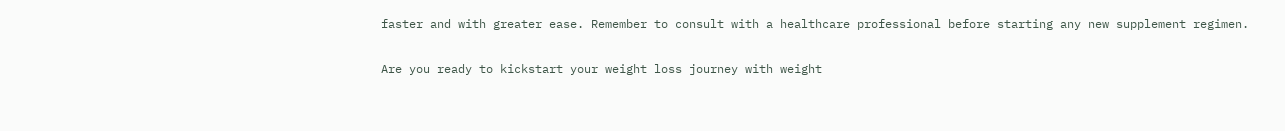faster and with greater ease. Remember to consult with a healthcare professional before starting any new supplement regimen.

Are you ready to kickstart your weight loss journey with weight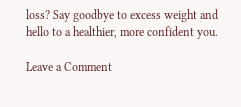loss? Say goodbye to excess weight and hello to a healthier, more confident you.

Leave a Comment